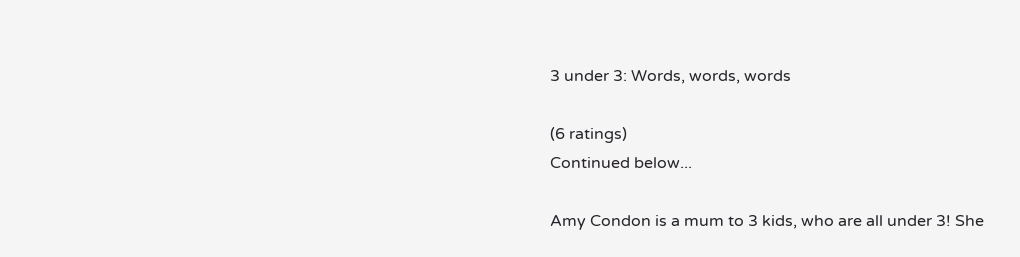3 under 3: Words, words, words

(6 ratings)
Continued below...

Amy Condon is a mum to 3 kids, who are all under 3! She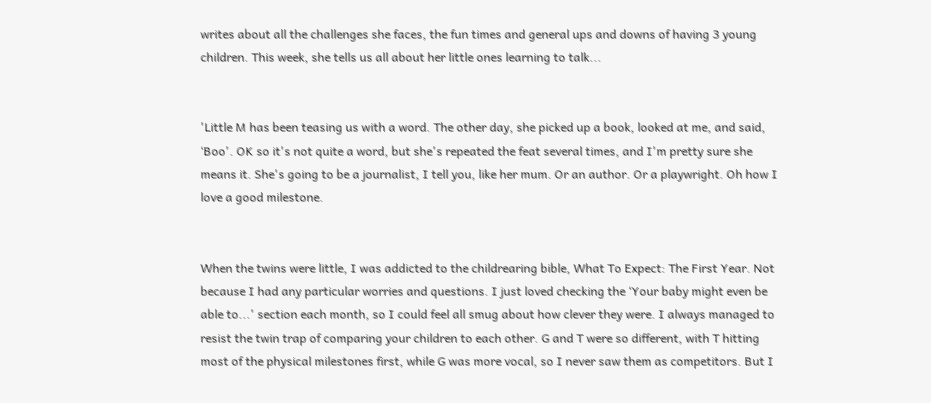writes about all the challenges she faces, the fun times and general ups and downs of having 3 young children. This week, she tells us all about her little ones learning to talk...


'Little M has been teasing us with a word. The other day, she picked up a book, looked at me, and said, ‘Boo'. OK so it's not quite a word, but she's repeated the feat several times, and I'm pretty sure she means it. She's going to be a journalist, I tell you, like her mum. Or an author. Or a playwright. Oh how I love a good milestone.


When the twins were little, I was addicted to the childrearing bible, What To Expect: The First Year. Not because I had any particular worries and questions. I just loved checking the ‘Your baby might even be able to...' section each month, so I could feel all smug about how clever they were. I always managed to resist the twin trap of comparing your children to each other. G and T were so different, with T hitting most of the physical milestones first, while G was more vocal, so I never saw them as competitors. But I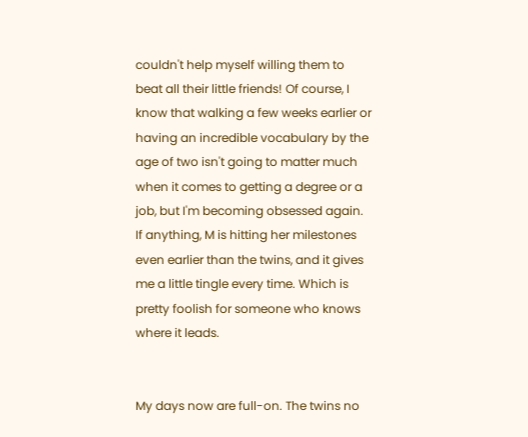couldn't help myself willing them to beat all their little friends! Of course, I know that walking a few weeks earlier or having an incredible vocabulary by the age of two isn't going to matter much when it comes to getting a degree or a job, but I'm becoming obsessed again. If anything, M is hitting her milestones even earlier than the twins, and it gives me a little tingle every time. Which is pretty foolish for someone who knows where it leads.


My days now are full-on. The twins no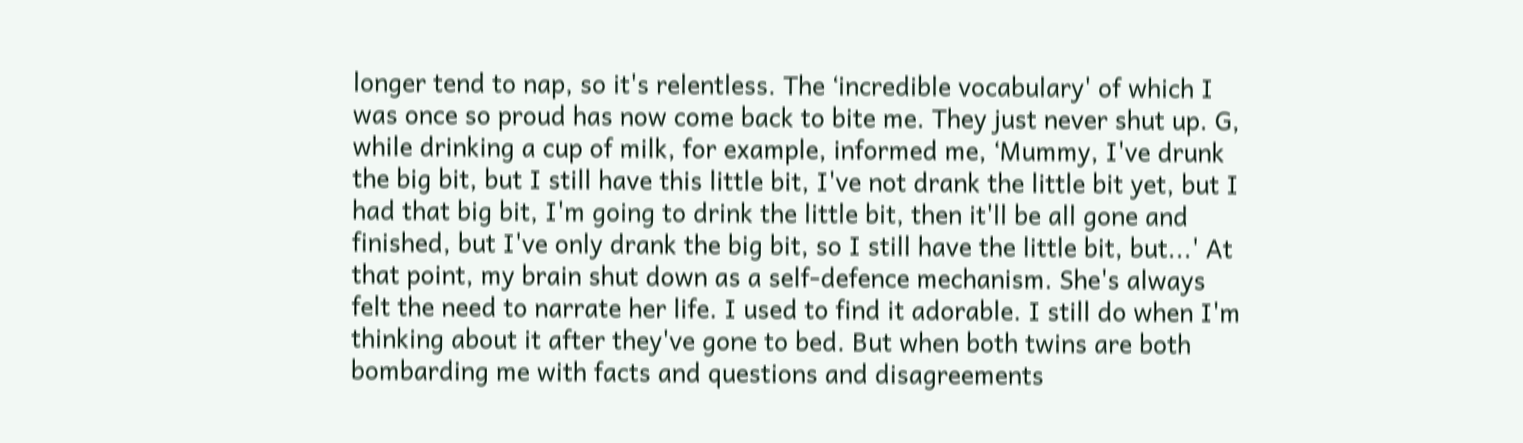longer tend to nap, so it's relentless. The ‘incredible vocabulary' of which I was once so proud has now come back to bite me. They just never shut up. G, while drinking a cup of milk, for example, informed me, ‘Mummy, I've drunk the big bit, but I still have this little bit, I've not drank the little bit yet, but I had that big bit, I'm going to drink the little bit, then it'll be all gone and finished, but I've only drank the big bit, so I still have the little bit, but...' At that point, my brain shut down as a self-defence mechanism. She's always felt the need to narrate her life. I used to find it adorable. I still do when I'm thinking about it after they've gone to bed. But when both twins are both bombarding me with facts and questions and disagreements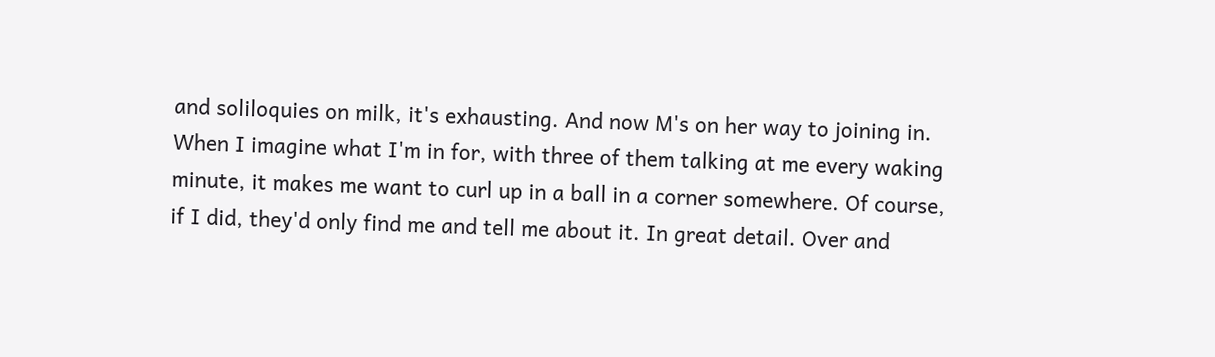and soliloquies on milk, it's exhausting. And now M's on her way to joining in. When I imagine what I'm in for, with three of them talking at me every waking minute, it makes me want to curl up in a ball in a corner somewhere. Of course, if I did, they'd only find me and tell me about it. In great detail. Over and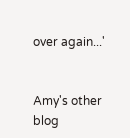over again...'


Amy's other blog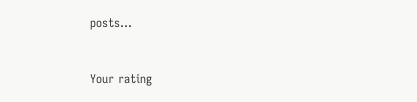posts...


Your rating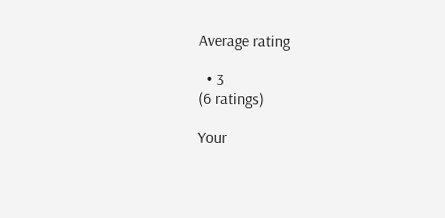Average rating

  • 3
(6 ratings)

Your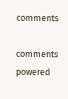comments

comments powered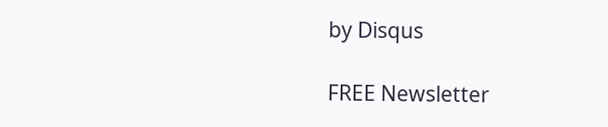by Disqus

FREE Newsletter